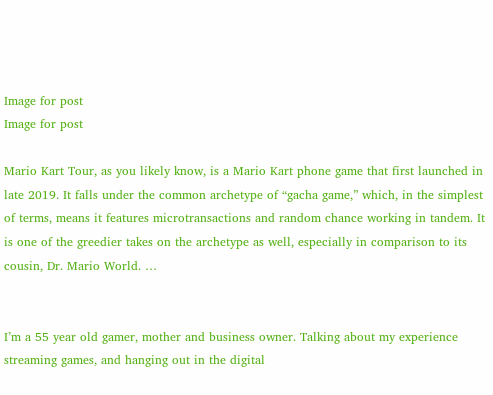Image for post
Image for post

Mario Kart Tour, as you likely know, is a Mario Kart phone game that first launched in late 2019. It falls under the common archetype of “gacha game,” which, in the simplest of terms, means it features microtransactions and random chance working in tandem. It is one of the greedier takes on the archetype as well, especially in comparison to its cousin, Dr. Mario World. …


I’m a 55 year old gamer, mother and business owner. Talking about my experience streaming games, and hanging out in the digital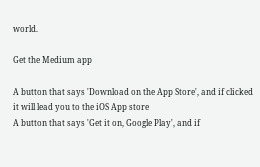world.

Get the Medium app

A button that says 'Download on the App Store', and if clicked it will lead you to the iOS App store
A button that says 'Get it on, Google Play', and if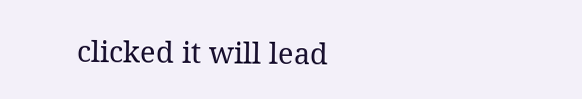clicked it will lead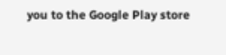you to the Google Play store